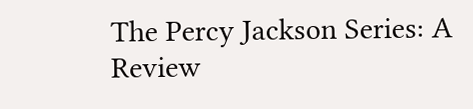The Percy Jackson Series: A Review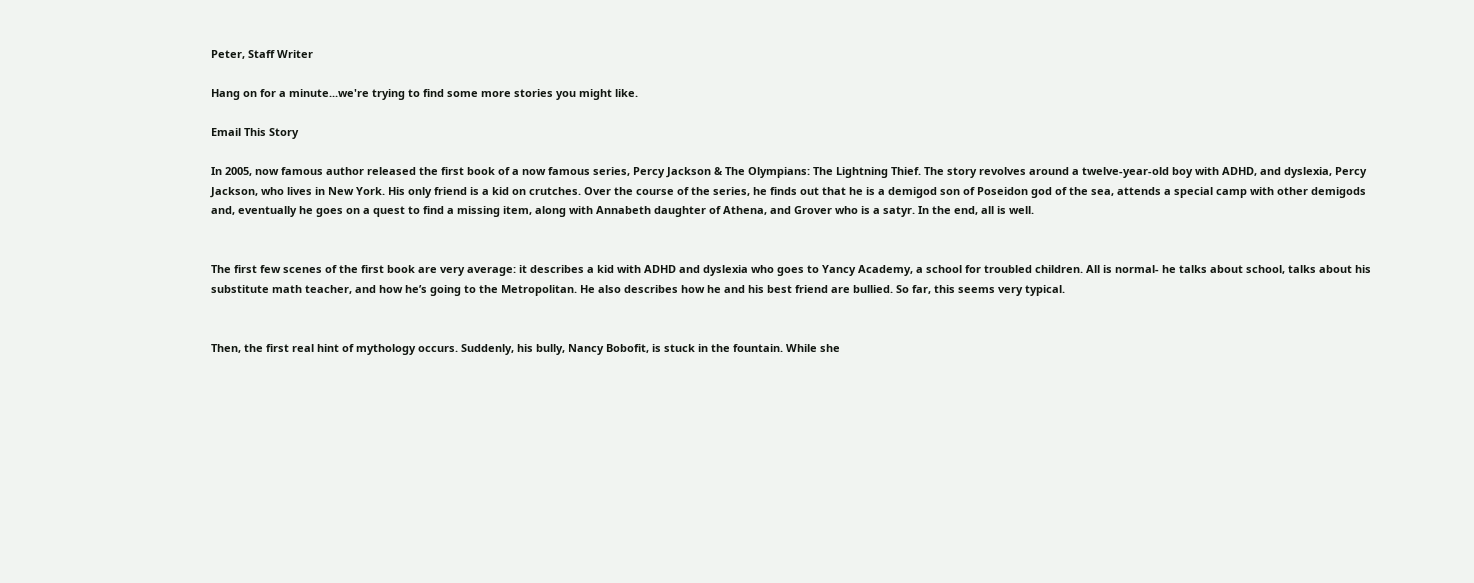Peter, Staff Writer

Hang on for a minute...we're trying to find some more stories you might like.

Email This Story

In 2005, now famous author released the first book of a now famous series, Percy Jackson & The Olympians: The Lightning Thief. The story revolves around a twelve-year-old boy with ADHD, and dyslexia, Percy Jackson, who lives in New York. His only friend is a kid on crutches. Over the course of the series, he finds out that he is a demigod son of Poseidon god of the sea, attends a special camp with other demigods and, eventually he goes on a quest to find a missing item, along with Annabeth daughter of Athena, and Grover who is a satyr. In the end, all is well.


The first few scenes of the first book are very average: it describes a kid with ADHD and dyslexia who goes to Yancy Academy, a school for troubled children. All is normal- he talks about school, talks about his substitute math teacher, and how he’s going to the Metropolitan. He also describes how he and his best friend are bullied. So far, this seems very typical.


Then, the first real hint of mythology occurs. Suddenly, his bully, Nancy Bobofit, is stuck in the fountain. While she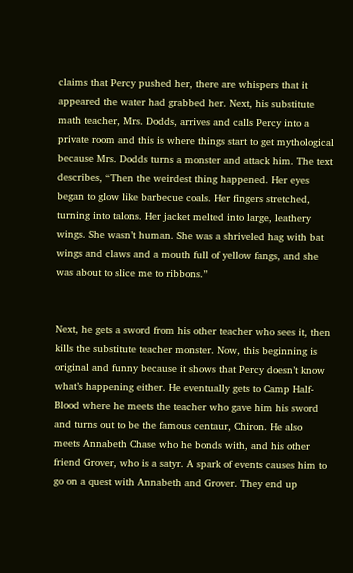claims that Percy pushed her, there are whispers that it appeared the water had grabbed her. Next, his substitute math teacher, Mrs. Dodds, arrives and calls Percy into a private room and this is where things start to get mythological because Mrs. Dodds turns a monster and attack him. The text describes, “Then the weirdest thing happened. Her eyes began to glow like barbecue coals. Her fingers stretched, turning into talons. Her jacket melted into large, leathery wings. She wasn’t human. She was a shriveled hag with bat wings and claws and a mouth full of yellow fangs, and she was about to slice me to ribbons.”


Next, he gets a sword from his other teacher who sees it, then kills the substitute teacher monster. Now, this beginning is original and funny because it shows that Percy doesn’t know what’s happening either. He eventually gets to Camp Half-Blood where he meets the teacher who gave him his sword and turns out to be the famous centaur, Chiron. He also meets Annabeth Chase who he bonds with, and his other friend Grover, who is a satyr. A spark of events causes him to go on a quest with Annabeth and Grover. They end up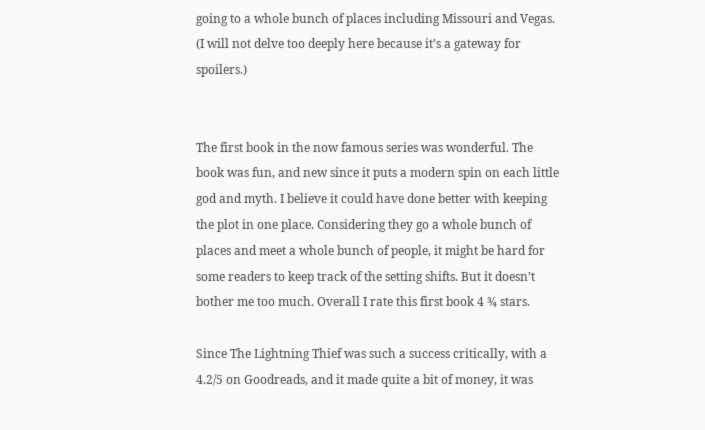going to a whole bunch of places including Missouri and Vegas. (I will not delve too deeply here because it’s a gateway for spoilers.)


The first book in the now famous series was wonderful. The book was fun, and new since it puts a modern spin on each little god and myth. I believe it could have done better with keeping the plot in one place. Considering they go a whole bunch of places and meet a whole bunch of people, it might be hard for some readers to keep track of the setting shifts. But it doesn’t bother me too much. Overall I rate this first book 4 ¾ stars.

Since The Lightning Thief was such a success critically, with a 4.2/5 on Goodreads, and it made quite a bit of money, it was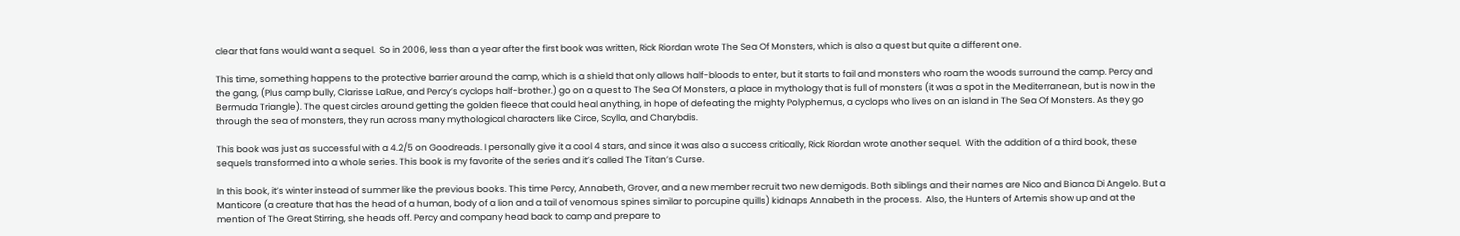clear that fans would want a sequel.  So in 2006, less than a year after the first book was written, Rick Riordan wrote The Sea Of Monsters, which is also a quest but quite a different one.

This time, something happens to the protective barrier around the camp, which is a shield that only allows half-bloods to enter, but it starts to fail and monsters who roam the woods surround the camp. Percy and the gang, (Plus camp bully, Clarisse LaRue, and Percy’s cyclops half-brother.) go on a quest to The Sea Of Monsters, a place in mythology that is full of monsters (it was a spot in the Mediterranean, but is now in the Bermuda Triangle). The quest circles around getting the golden fleece that could heal anything, in hope of defeating the mighty Polyphemus, a cyclops who lives on an island in The Sea Of Monsters. As they go through the sea of monsters, they run across many mythological characters like Circe, Scylla, and Charybdis.

This book was just as successful with a 4.2/5 on Goodreads. I personally give it a cool 4 stars, and since it was also a success critically, Rick Riordan wrote another sequel.  With the addition of a third book, these sequels transformed into a whole series. This book is my favorite of the series and it’s called The Titan’s Curse.

In this book, it’s winter instead of summer like the previous books. This time Percy, Annabeth, Grover, and a new member recruit two new demigods. Both siblings and their names are Nico and Bianca Di Angelo. But a Manticore (a creature that has the head of a human, body of a lion and a tail of venomous spines similar to porcupine quills) kidnaps Annabeth in the process.  Also, the Hunters of Artemis show up and at the mention of The Great Stirring, she heads off. Percy and company head back to camp and prepare to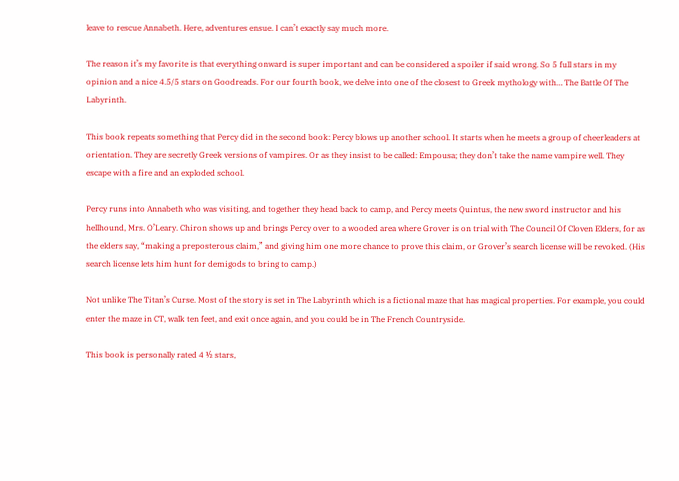leave to rescue Annabeth. Here, adventures ensue. I can’t exactly say much more.

The reason it’s my favorite is that everything onward is super important and can be considered a spoiler if said wrong. So 5 full stars in my opinion and a nice 4.5/5 stars on Goodreads. For our fourth book, we delve into one of the closest to Greek mythology with… The Battle Of The Labyrinth.

This book repeats something that Percy did in the second book: Percy blows up another school. It starts when he meets a group of cheerleaders at orientation. They are secretly Greek versions of vampires. Or as they insist to be called: Empousa; they don’t take the name vampire well. They escape with a fire and an exploded school.

Percy runs into Annabeth who was visiting, and together they head back to camp, and Percy meets Quintus, the new sword instructor and his hellhound, Mrs. O’Leary. Chiron shows up and brings Percy over to a wooded area where Grover is on trial with The Council Of Cloven Elders, for as the elders say, “making a preposterous claim,” and giving him one more chance to prove this claim, or Grover’s search license will be revoked. (His search license lets him hunt for demigods to bring to camp.)

Not unlike The Titan’s Curse. Most of the story is set in The Labyrinth which is a fictional maze that has magical properties. For example, you could enter the maze in CT, walk ten feet, and exit once again, and you could be in The French Countryside.

This book is personally rated 4 ½ stars,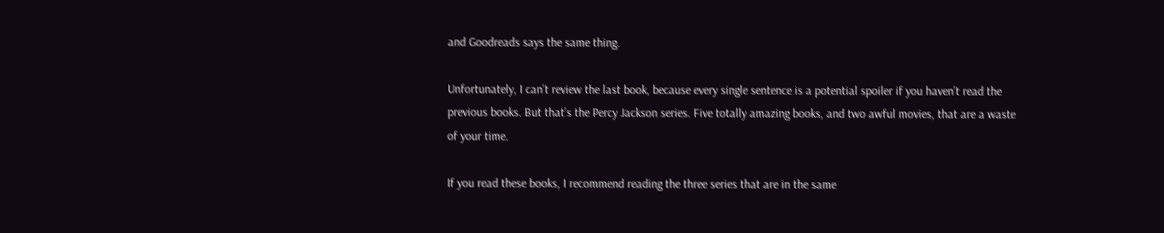and Goodreads says the same thing.

Unfortunately, I can’t review the last book, because every single sentence is a potential spoiler if you haven’t read the previous books. But that’s the Percy Jackson series. Five totally amazing books, and two awful movies, that are a waste of your time.

If you read these books, I recommend reading the three series that are in the same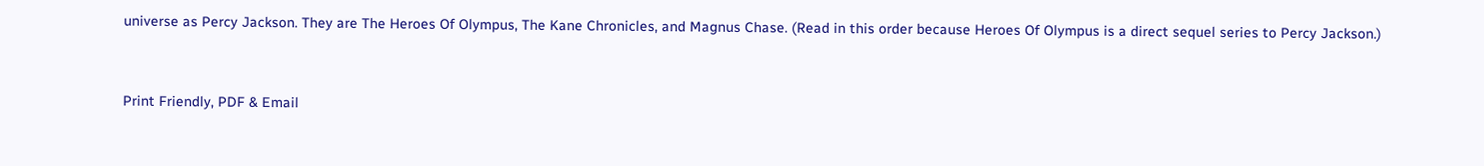universe as Percy Jackson. They are The Heroes Of Olympus, The Kane Chronicles, and Magnus Chase. (Read in this order because Heroes Of Olympus is a direct sequel series to Percy Jackson.)


Print Friendly, PDF & Email